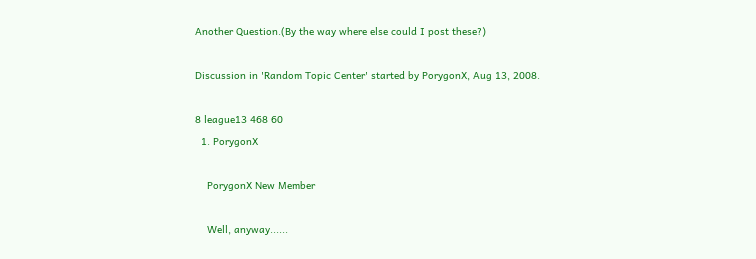Another Question.(By the way where else could I post these?)

Discussion in 'Random Topic Center' started by PorygonX, Aug 13, 2008.

8 league13 468 60
  1. PorygonX

    PorygonX New Member

    Well, anyway......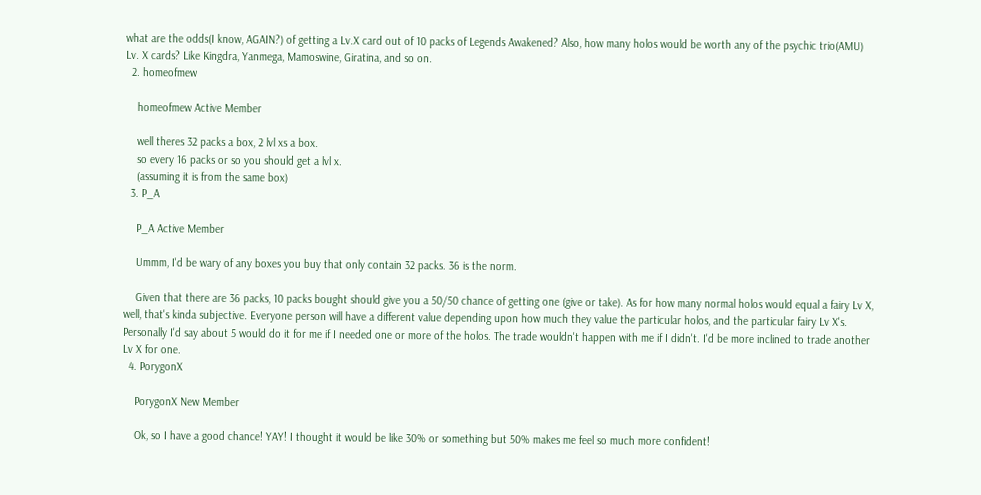what are the odds(I know, AGAIN?) of getting a Lv.X card out of 10 packs of Legends Awakened? Also, how many holos would be worth any of the psychic trio(AMU) Lv. X cards? Like Kingdra, Yanmega, Mamoswine, Giratina, and so on.
  2. homeofmew

    homeofmew Active Member

    well theres 32 packs a box, 2 lvl xs a box.
    so every 16 packs or so you should get a lvl x.
    (assuming it is from the same box)
  3. P_A

    P_A Active Member

    Ummm, I'd be wary of any boxes you buy that only contain 32 packs. 36 is the norm.

    Given that there are 36 packs, 10 packs bought should give you a 50/50 chance of getting one (give or take). As for how many normal holos would equal a fairy Lv X, well, that's kinda subjective. Everyone person will have a different value depending upon how much they value the particular holos, and the particular fairy Lv X's. Personally I'd say about 5 would do it for me if I needed one or more of the holos. The trade wouldn't happen with me if I didn't. I'd be more inclined to trade another Lv X for one.
  4. PorygonX

    PorygonX New Member

    Ok, so I have a good chance! YAY! I thought it would be like 30% or something but 50% makes me feel so much more confident!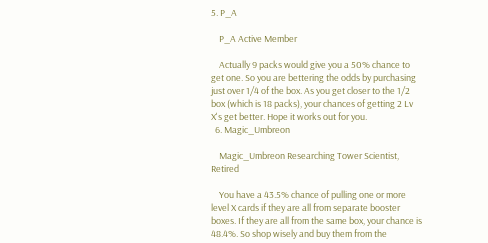5. P_A

    P_A Active Member

    Actually 9 packs would give you a 50% chance to get one. So you are bettering the odds by purchasing just over 1/4 of the box. As you get closer to the 1/2 box (which is 18 packs), your chances of getting 2 Lv X's get better. Hope it works out for you.
  6. Magic_Umbreon

    Magic_Umbreon Researching Tower Scientist, Retired

    You have a 43.5% chance of pulling one or more level X cards if they are all from separate booster boxes. If they are all from the same box, your chance is 48.4%. So shop wisely and buy them from the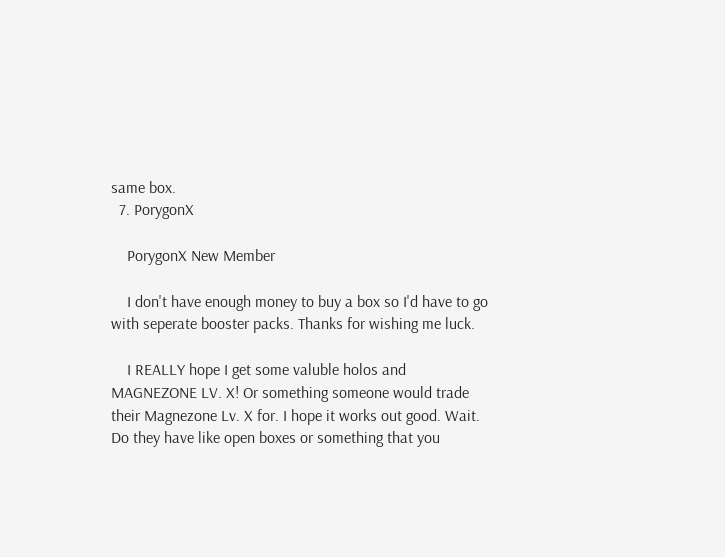same box.
  7. PorygonX

    PorygonX New Member

    I don't have enough money to buy a box so I'd have to go with seperate booster packs. Thanks for wishing me luck.

    I REALLY hope I get some valuble holos and MAGNEZONE LV. X! Or something someone would trade their Magnezone Lv. X for. I hope it works out good. Wait. Do they have like open boxes or something that you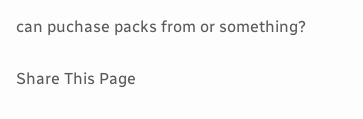can puchase packs from or something?

Share This Page